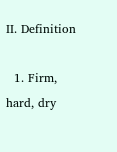II. Definition

  1. Firm, hard, dry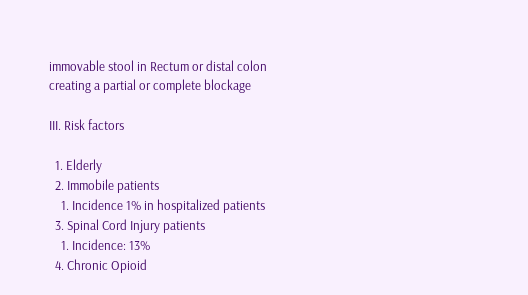immovable stool in Rectum or distal colon creating a partial or complete blockage

III. Risk factors

  1. Elderly
  2. Immobile patients
    1. Incidence 1% in hospitalized patients
  3. Spinal Cord Injury patients
    1. Incidence: 13%
  4. Chronic Opioid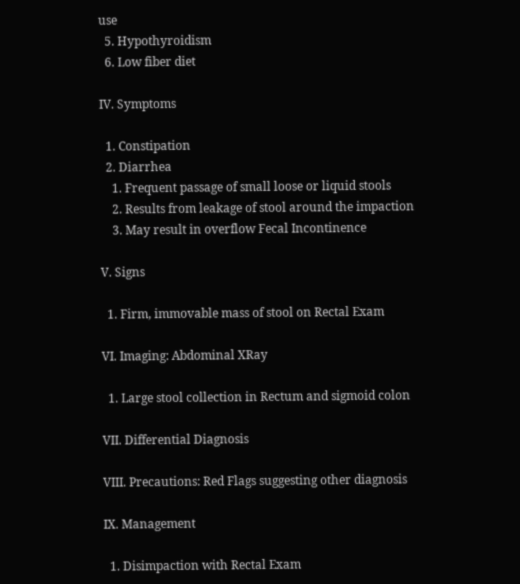use
  5. Hypothyroidism
  6. Low fiber diet

IV. Symptoms

  1. Constipation
  2. Diarrhea
    1. Frequent passage of small loose or liquid stools
    2. Results from leakage of stool around the impaction
    3. May result in overflow Fecal Incontinence

V. Signs

  1. Firm, immovable mass of stool on Rectal Exam

VI. Imaging: Abdominal XRay

  1. Large stool collection in Rectum and sigmoid colon

VII. Differential Diagnosis

VIII. Precautions: Red Flags suggesting other diagnosis

IX. Management

  1. Disimpaction with Rectal Exam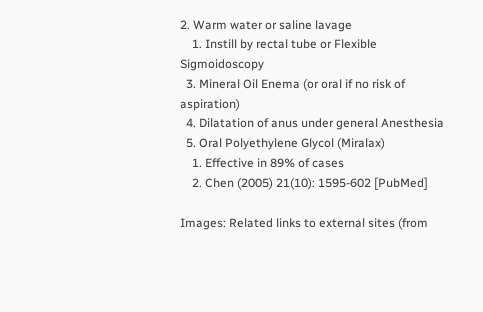2. Warm water or saline lavage
    1. Instill by rectal tube or Flexible Sigmoidoscopy
  3. Mineral Oil Enema (or oral if no risk of aspiration)
  4. Dilatation of anus under general Anesthesia
  5. Oral Polyethylene Glycol (Miralax)
    1. Effective in 89% of cases
    2. Chen (2005) 21(10): 1595-602 [PubMed]

Images: Related links to external sites (from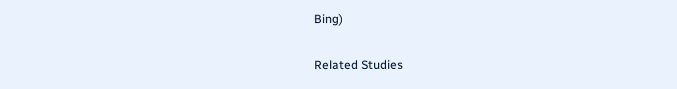Bing)

Related Studies